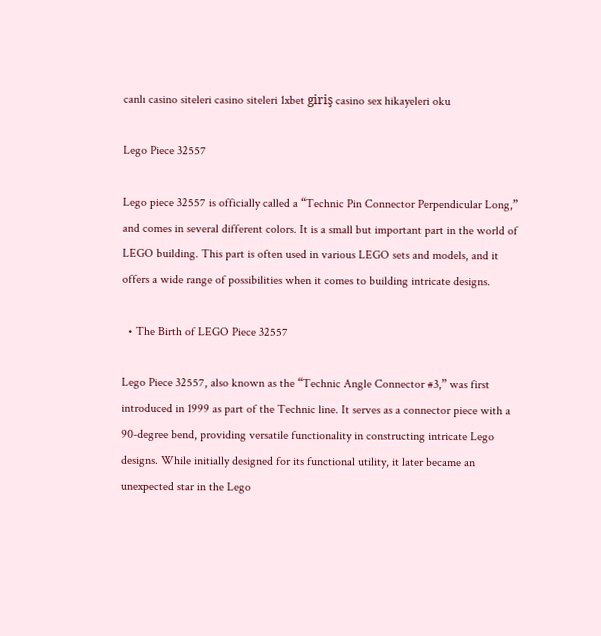canlı casino siteleri casino siteleri 1xbet giriş casino sex hikayeleri oku

Lego Piece 32557

Lego piece 32557 is officially called a “Technic Pin Connector Perpendicular Long,” and comes in several different colors. It is a small but important part in the world of LEGO building. This part is often used in various LEGO sets and models, and it offers a wide range of possibilities when it comes to building intricate designs.

  • The Birth of LEGO Piece 32557

Lego Piece 32557, also known as the “Technic Angle Connector #3,” was first introduced in 1999 as part of the Technic line. It serves as a connector piece with a 90-degree bend, providing versatile functionality in constructing intricate Lego designs. While initially designed for its functional utility, it later became an unexpected star in the Lego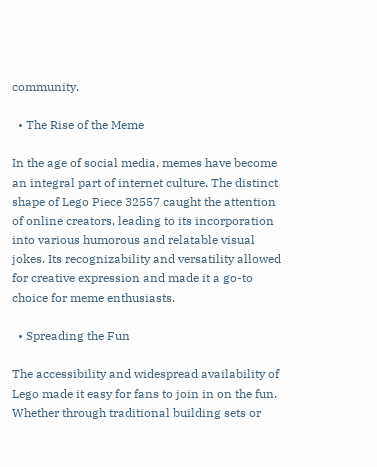community.

  • The Rise of the Meme

In the age of social media, memes have become an integral part of internet culture. The distinct shape of Lego Piece 32557 caught the attention of online creators, leading to its incorporation into various humorous and relatable visual jokes. Its recognizability and versatility allowed for creative expression and made it a go-to choice for meme enthusiasts.

  • Spreading the Fun

The accessibility and widespread availability of Lego made it easy for fans to join in on the fun. Whether through traditional building sets or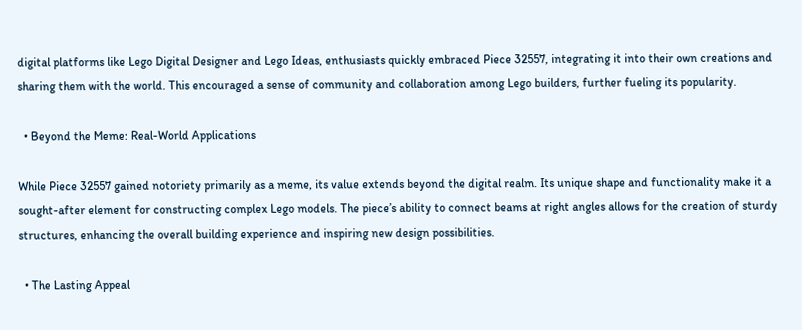digital platforms like Lego Digital Designer and Lego Ideas, enthusiasts quickly embraced Piece 32557, integrating it into their own creations and sharing them with the world. This encouraged a sense of community and collaboration among Lego builders, further fueling its popularity.

  • Beyond the Meme: Real-World Applications

While Piece 32557 gained notoriety primarily as a meme, its value extends beyond the digital realm. Its unique shape and functionality make it a sought-after element for constructing complex Lego models. The piece’s ability to connect beams at right angles allows for the creation of sturdy structures, enhancing the overall building experience and inspiring new design possibilities.

  • The Lasting Appeal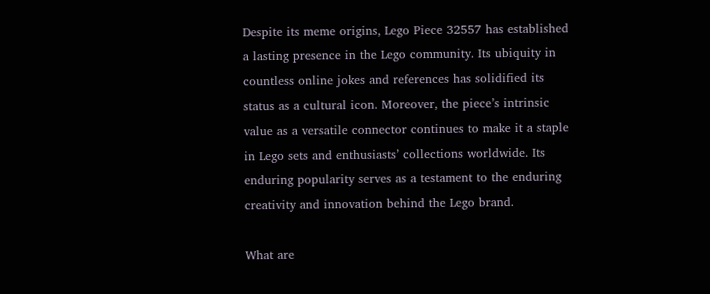Despite its meme origins, Lego Piece 32557 has established a lasting presence in the Lego community. Its ubiquity in countless online jokes and references has solidified its status as a cultural icon. Moreover, the piece’s intrinsic value as a versatile connector continues to make it a staple in Lego sets and enthusiasts’ collections worldwide. Its enduring popularity serves as a testament to the enduring creativity and innovation behind the Lego brand.

What are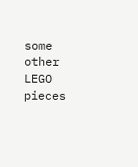some other LEGO pieces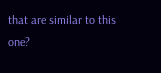that are similar to this one?